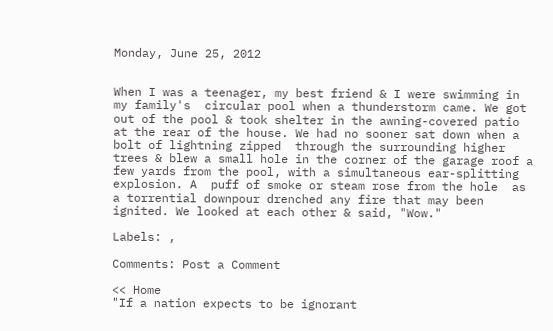Monday, June 25, 2012


When I was a teenager, my best friend & I were swimming in my family's  circular pool when a thunderstorm came. We got out of the pool & took shelter in the awning-covered patio at the rear of the house. We had no sooner sat down when a bolt of lightning zipped  through the surrounding higher trees & blew a small hole in the corner of the garage roof a few yards from the pool, with a simultaneous ear-splitting explosion. A  puff of smoke or steam rose from the hole  as a torrential downpour drenched any fire that may been ignited. We looked at each other & said, "Wow."

Labels: ,

Comments: Post a Comment

<< Home
"If a nation expects to be ignorant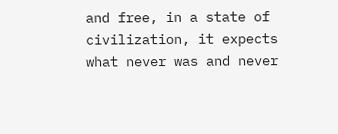and free, in a state of civilization, it expects what never was and never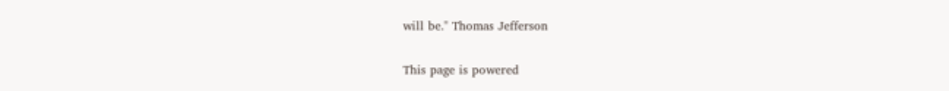will be." Thomas Jefferson

This page is powered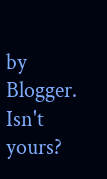by Blogger. Isn't yours?